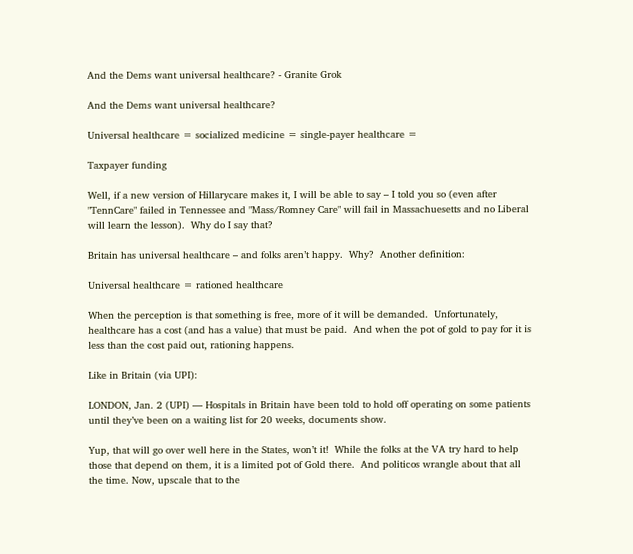And the Dems want universal healthcare? - Granite Grok

And the Dems want universal healthcare?

Universal healthcare = socialized medicine = single-payer healthcare =

Taxpayer funding

Well, if a new version of Hillarycare makes it, I will be able to say – I told you so (even after "TennCare" failed in Tennessee and "Mass/Romney Care" will fail in Massachuesetts and no Liberal will learn the lesson).  Why do I say that?

Britain has universal healthcare – and folks aren’t happy.  Why?  Another definition:

Universal healthcare = rationed healthcare

When the perception is that something is free, more of it will be demanded.  Unfortunately, healthcare has a cost (and has a value) that must be paid.  And when the pot of gold to pay for it is less than the cost paid out, rationing happens.

Like in Britain (via UPI):

LONDON, Jan. 2 (UPI) — Hospitals in Britain have been told to hold off operating on some patients until they’ve been on a waiting list for 20 weeks, documents show.

Yup, that will go over well here in the States, won’t it!  While the folks at the VA try hard to help those that depend on them, it is a limited pot of Gold there.  And politicos wrangle about that all the time. Now, upscale that to the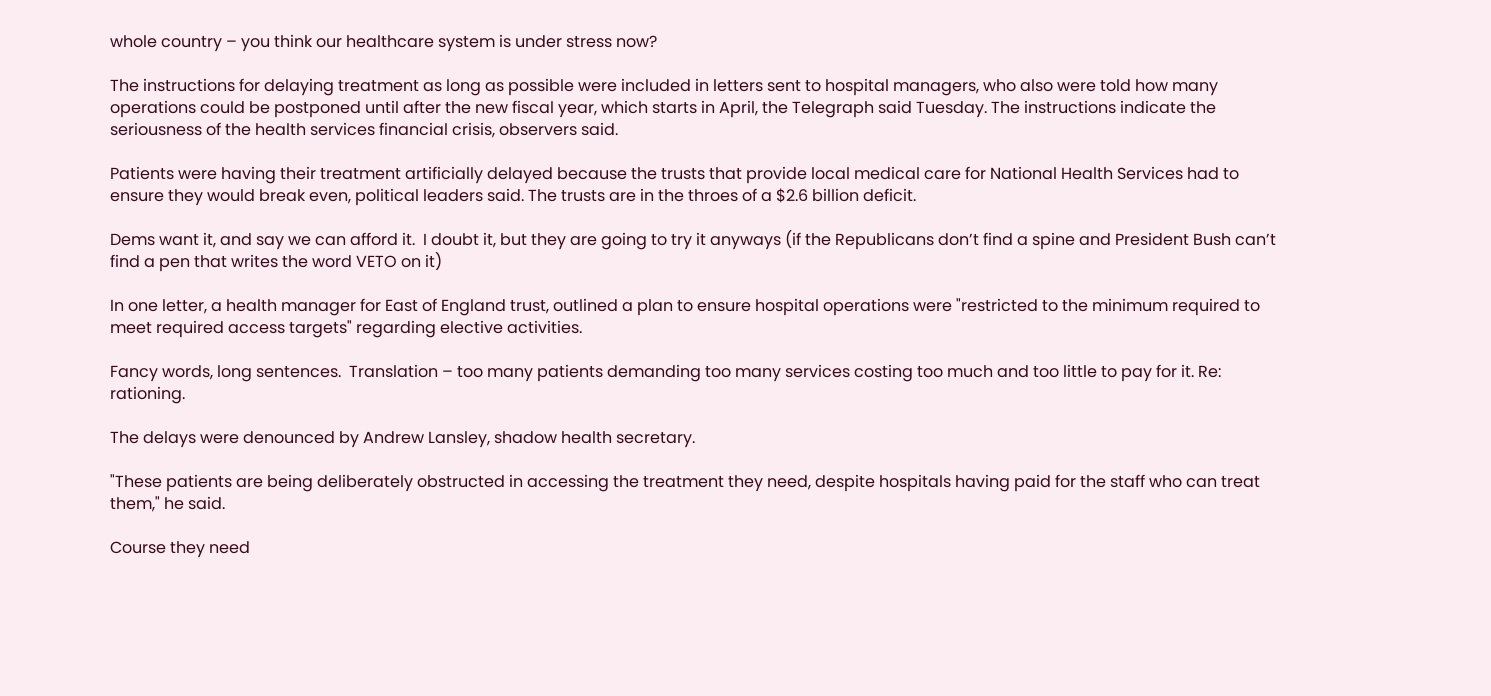whole country – you think our healthcare system is under stress now?

The instructions for delaying treatment as long as possible were included in letters sent to hospital managers, who also were told how many operations could be postponed until after the new fiscal year, which starts in April, the Telegraph said Tuesday. The instructions indicate the seriousness of the health services financial crisis, observers said.

Patients were having their treatment artificially delayed because the trusts that provide local medical care for National Health Services had to ensure they would break even, political leaders said. The trusts are in the throes of a $2.6 billion deficit.

Dems want it, and say we can afford it.  I doubt it, but they are going to try it anyways (if the Republicans don’t find a spine and President Bush can’t find a pen that writes the word VETO on it)

In one letter, a health manager for East of England trust, outlined a plan to ensure hospital operations were "restricted to the minimum required to meet required access targets" regarding elective activities.

Fancy words, long sentences.  Translation – too many patients demanding too many services costing too much and too little to pay for it. Re: rationing.

The delays were denounced by Andrew Lansley, shadow health secretary.

"These patients are being deliberately obstructed in accessing the treatment they need, despite hospitals having paid for the staff who can treat them," he said.

Course they need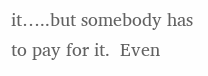it…..but somebody has to pay for it.  Even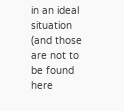in an ideal situation (and those are not to be found here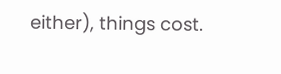either), things cost.